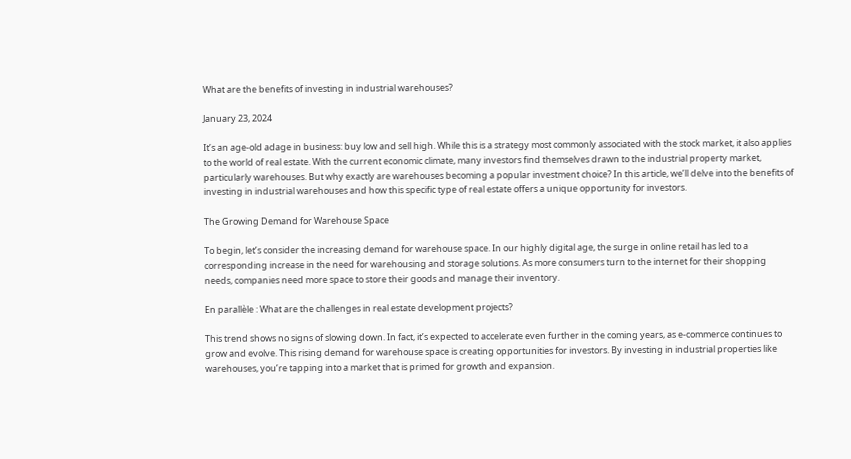What are the benefits of investing in industrial warehouses?

January 23, 2024

It’s an age-old adage in business: buy low and sell high. While this is a strategy most commonly associated with the stock market, it also applies to the world of real estate. With the current economic climate, many investors find themselves drawn to the industrial property market, particularly warehouses. But why exactly are warehouses becoming a popular investment choice? In this article, we’ll delve into the benefits of investing in industrial warehouses and how this specific type of real estate offers a unique opportunity for investors.

The Growing Demand for Warehouse Space

To begin, let’s consider the increasing demand for warehouse space. In our highly digital age, the surge in online retail has led to a corresponding increase in the need for warehousing and storage solutions. As more consumers turn to the internet for their shopping needs, companies need more space to store their goods and manage their inventory.

En parallèle : What are the challenges in real estate development projects?

This trend shows no signs of slowing down. In fact, it’s expected to accelerate even further in the coming years, as e-commerce continues to grow and evolve. This rising demand for warehouse space is creating opportunities for investors. By investing in industrial properties like warehouses, you’re tapping into a market that is primed for growth and expansion.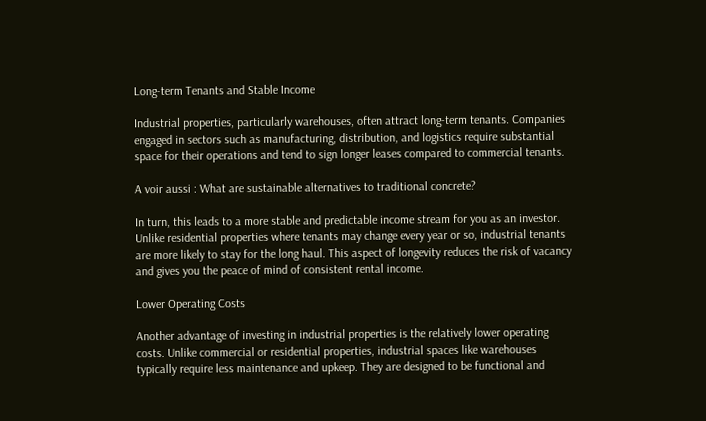Long-term Tenants and Stable Income

Industrial properties, particularly warehouses, often attract long-term tenants. Companies engaged in sectors such as manufacturing, distribution, and logistics require substantial space for their operations and tend to sign longer leases compared to commercial tenants.

A voir aussi : What are sustainable alternatives to traditional concrete?

In turn, this leads to a more stable and predictable income stream for you as an investor. Unlike residential properties where tenants may change every year or so, industrial tenants are more likely to stay for the long haul. This aspect of longevity reduces the risk of vacancy and gives you the peace of mind of consistent rental income.

Lower Operating Costs

Another advantage of investing in industrial properties is the relatively lower operating costs. Unlike commercial or residential properties, industrial spaces like warehouses typically require less maintenance and upkeep. They are designed to be functional and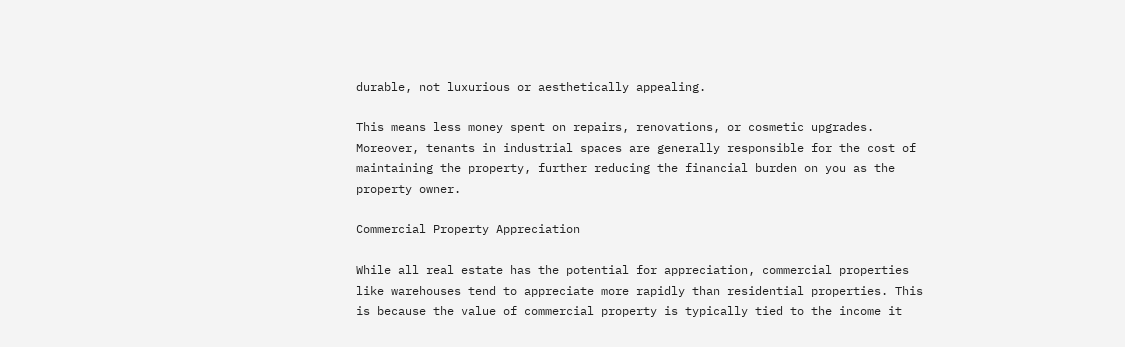durable, not luxurious or aesthetically appealing.

This means less money spent on repairs, renovations, or cosmetic upgrades. Moreover, tenants in industrial spaces are generally responsible for the cost of maintaining the property, further reducing the financial burden on you as the property owner.

Commercial Property Appreciation

While all real estate has the potential for appreciation, commercial properties like warehouses tend to appreciate more rapidly than residential properties. This is because the value of commercial property is typically tied to the income it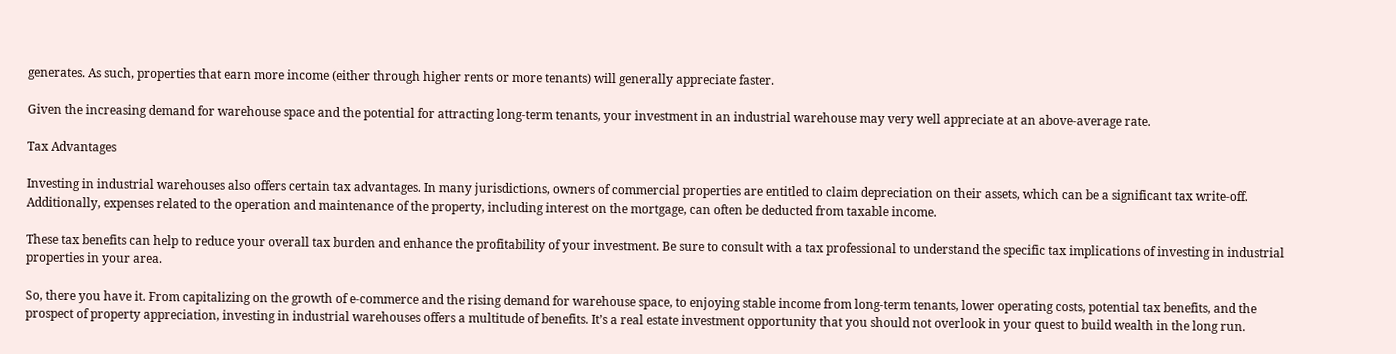generates. As such, properties that earn more income (either through higher rents or more tenants) will generally appreciate faster.

Given the increasing demand for warehouse space and the potential for attracting long-term tenants, your investment in an industrial warehouse may very well appreciate at an above-average rate.

Tax Advantages

Investing in industrial warehouses also offers certain tax advantages. In many jurisdictions, owners of commercial properties are entitled to claim depreciation on their assets, which can be a significant tax write-off. Additionally, expenses related to the operation and maintenance of the property, including interest on the mortgage, can often be deducted from taxable income.

These tax benefits can help to reduce your overall tax burden and enhance the profitability of your investment. Be sure to consult with a tax professional to understand the specific tax implications of investing in industrial properties in your area.

So, there you have it. From capitalizing on the growth of e-commerce and the rising demand for warehouse space, to enjoying stable income from long-term tenants, lower operating costs, potential tax benefits, and the prospect of property appreciation, investing in industrial warehouses offers a multitude of benefits. It’s a real estate investment opportunity that you should not overlook in your quest to build wealth in the long run.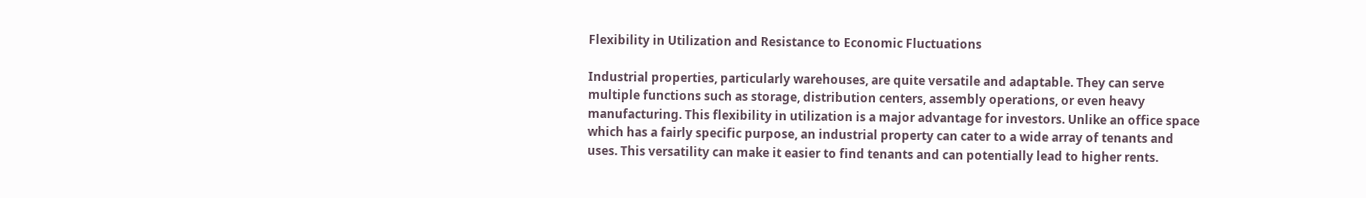Flexibility in Utilization and Resistance to Economic Fluctuations

Industrial properties, particularly warehouses, are quite versatile and adaptable. They can serve multiple functions such as storage, distribution centers, assembly operations, or even heavy manufacturing. This flexibility in utilization is a major advantage for investors. Unlike an office space which has a fairly specific purpose, an industrial property can cater to a wide array of tenants and uses. This versatility can make it easier to find tenants and can potentially lead to higher rents.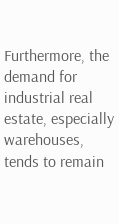Furthermore, the demand for industrial real estate, especially warehouses, tends to remain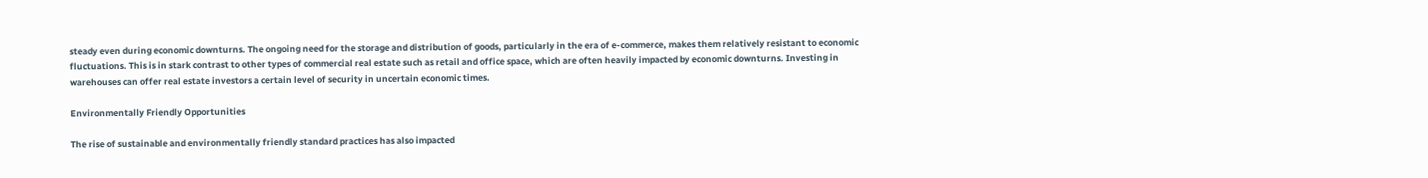steady even during economic downturns. The ongoing need for the storage and distribution of goods, particularly in the era of e-commerce, makes them relatively resistant to economic fluctuations. This is in stark contrast to other types of commercial real estate such as retail and office space, which are often heavily impacted by economic downturns. Investing in warehouses can offer real estate investors a certain level of security in uncertain economic times.

Environmentally Friendly Opportunities

The rise of sustainable and environmentally friendly standard practices has also impacted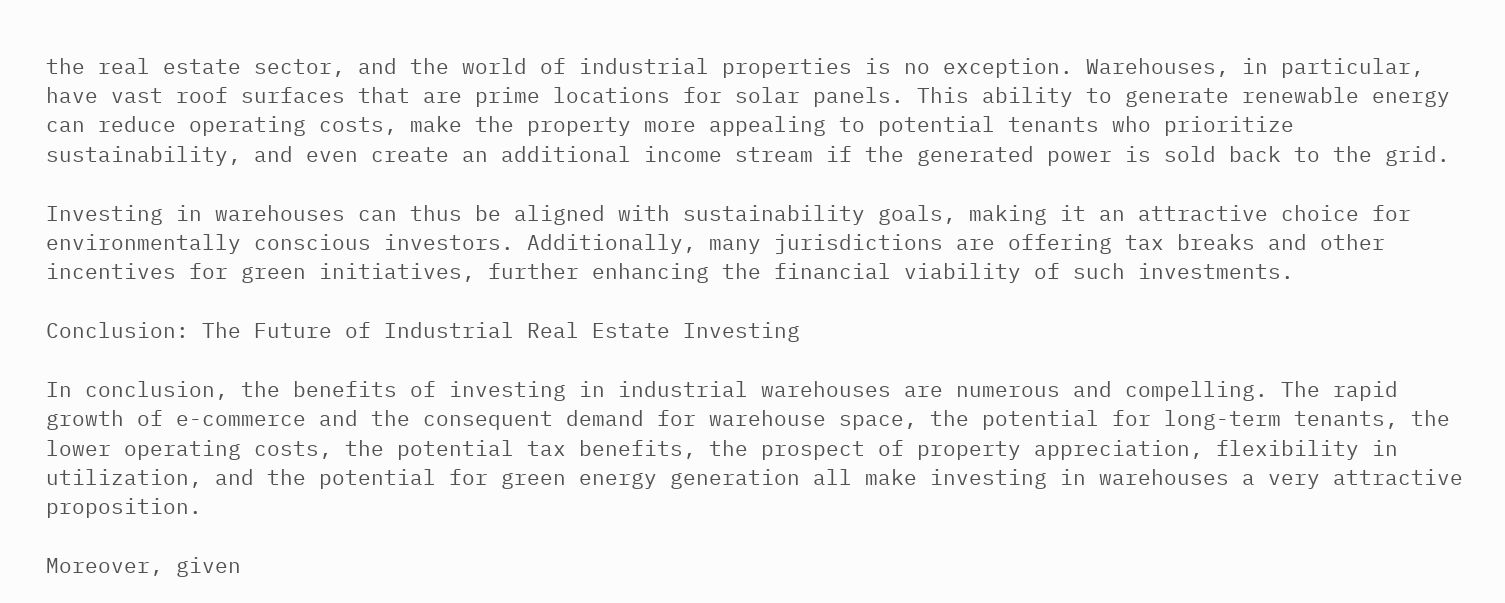the real estate sector, and the world of industrial properties is no exception. Warehouses, in particular, have vast roof surfaces that are prime locations for solar panels. This ability to generate renewable energy can reduce operating costs, make the property more appealing to potential tenants who prioritize sustainability, and even create an additional income stream if the generated power is sold back to the grid.

Investing in warehouses can thus be aligned with sustainability goals, making it an attractive choice for environmentally conscious investors. Additionally, many jurisdictions are offering tax breaks and other incentives for green initiatives, further enhancing the financial viability of such investments.

Conclusion: The Future of Industrial Real Estate Investing

In conclusion, the benefits of investing in industrial warehouses are numerous and compelling. The rapid growth of e-commerce and the consequent demand for warehouse space, the potential for long-term tenants, the lower operating costs, the potential tax benefits, the prospect of property appreciation, flexibility in utilization, and the potential for green energy generation all make investing in warehouses a very attractive proposition.

Moreover, given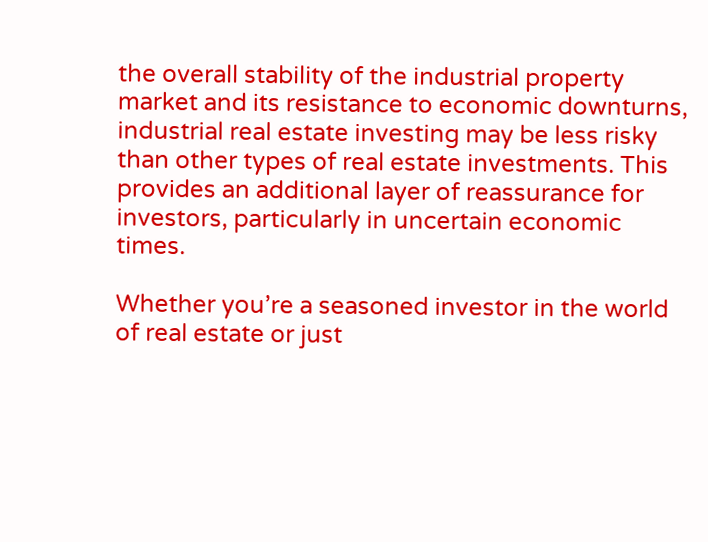the overall stability of the industrial property market and its resistance to economic downturns, industrial real estate investing may be less risky than other types of real estate investments. This provides an additional layer of reassurance for investors, particularly in uncertain economic times.

Whether you’re a seasoned investor in the world of real estate or just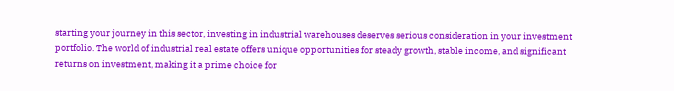starting your journey in this sector, investing in industrial warehouses deserves serious consideration in your investment portfolio. The world of industrial real estate offers unique opportunities for steady growth, stable income, and significant returns on investment, making it a prime choice for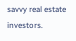savvy real estate investors.